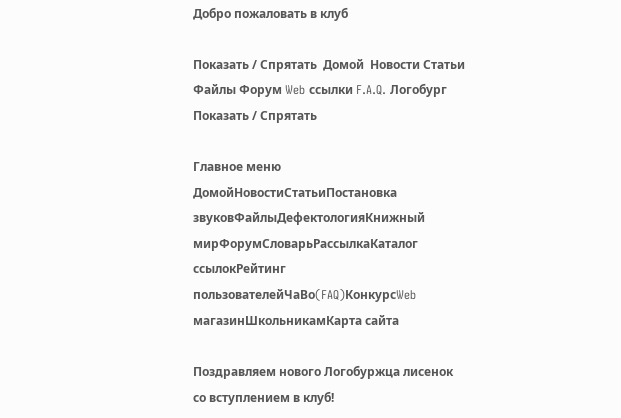Добро пожаловать в клуб

Показать / Спрятать  Домой  Новости Статьи Файлы Форум Web ссылки F.A.Q. Логобург    Показать / Спрятать

Главное меню
ДомойНовостиСтатьиПостановка звуковФайлыДефектологияКнижный мирФорумСловарьРассылкаКаталог ссылокРейтинг пользователейЧаВо(FAQ)КонкурсWeb магазинШкольникамКарта сайта

Поздравляем нового Логобуржца лисенок со вступлением в клуб!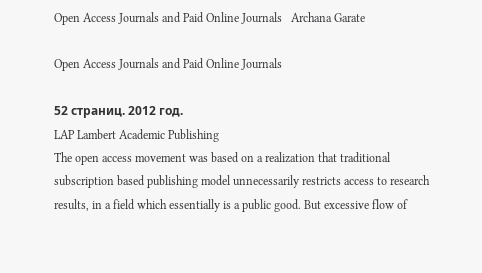Open Access Journals and Paid Online Journals   Archana Garate

Open Access Journals and Paid Online Journals

52 страниц. 2012 год.
LAP Lambert Academic Publishing
The open access movement was based on a realization that traditional subscription based publishing model unnecessarily restricts access to research results, in a field which essentially is a public good. But excessive flow of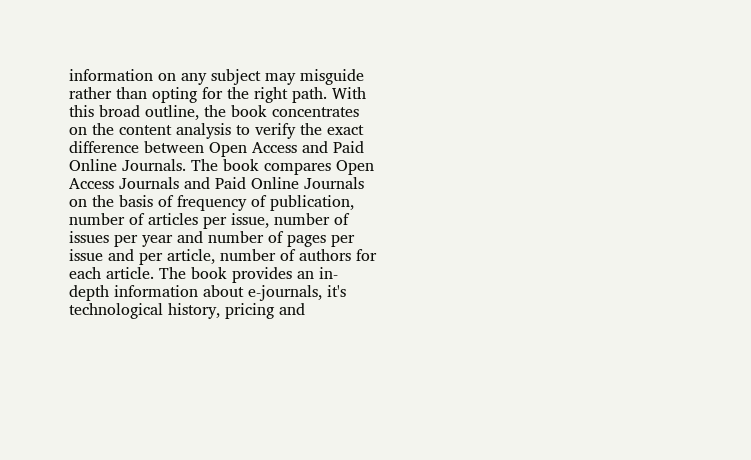information on any subject may misguide rather than opting for the right path. With this broad outline, the book concentrates on the content analysis to verify the exact difference between Open Access and Paid Online Journals. The book compares Open Access Journals and Paid Online Journals on the basis of frequency of publication, number of articles per issue, number of issues per year and number of pages per issue and per article, number of authors for each article. The book provides an in-depth information about e-journals, it's technological history, pricing and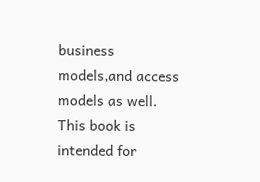business models,and access models as well. This book is intended for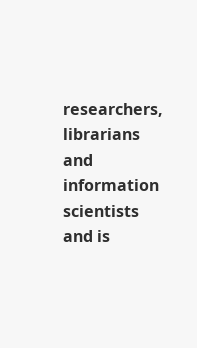researchers, librarians and information scientists and is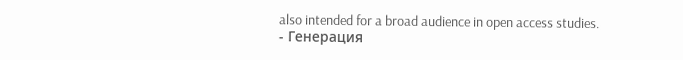also intended for a broad audience in open access studies.
- Генерация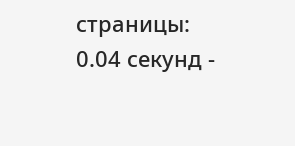страницы: 0.04 секунд -